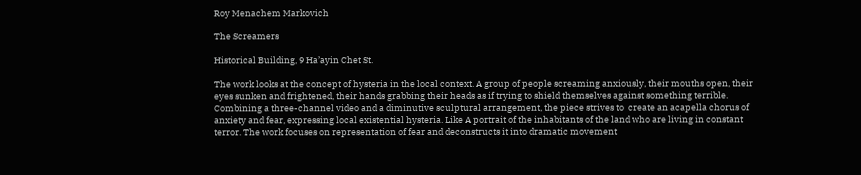Roy Menachem Markovich

The Screamers

Historical Building, 9 Ha’ayin Chet St.

The work looks at the concept of hysteria in the local context. A group of people screaming anxiously, their mouths open, their eyes sunken and frightened, their hands grabbing their heads as if trying to shield themselves against something terrible. Combining a three-channel video and a diminutive sculptural arrangement, the piece strives to  create an acapella chorus of anxiety and fear, expressing local existential hysteria. Like A portrait of the inhabitants of the land who are living in constant terror. The work focuses on representation of fear and deconstructs it into dramatic movement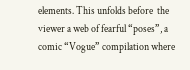elements. This unfolds before  the viewer a web of fearful “poses”, a comic “Vogue” compilation where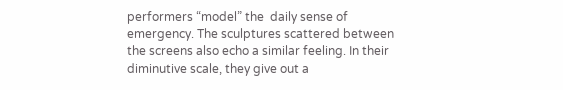performers “model” the  daily sense of emergency. The sculptures scattered between the screens also echo a similar feeling. In their diminutive scale, they give out a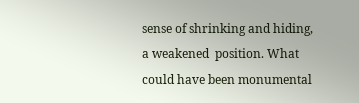sense of shrinking and hiding, a weakened  position. What could have been monumental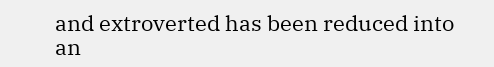and extroverted has been reduced into an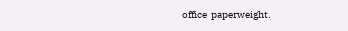office  paperweight.